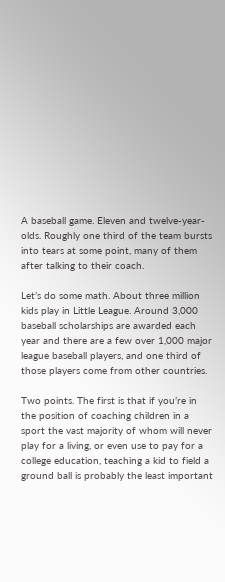A baseball game. Eleven and twelve-year-olds. Roughly one third of the team bursts into tears at some point, many of them after talking to their coach.

Let’s do some math. About three million kids play in Little League. Around 3,000 baseball scholarships are awarded each year and there are a few over 1,000 major league baseball players, and one third of those players come from other countries.

Two points. The first is that if you’re in the position of coaching children in a sport the vast majority of whom will never play for a living, or even use to pay for a college education, teaching a kid to field a ground ball is probably the least important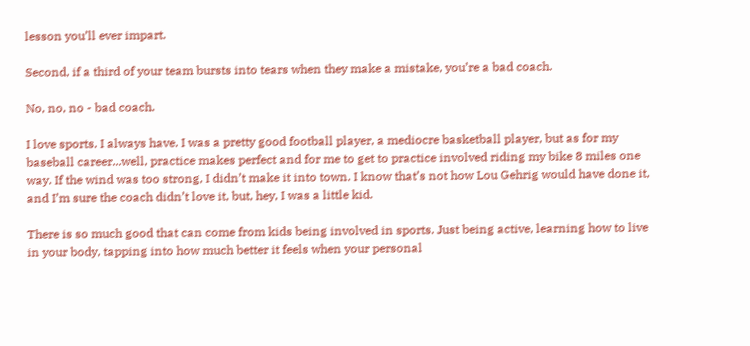lesson you’ll ever impart.

Second, if a third of your team bursts into tears when they make a mistake, you’re a bad coach.

No, no, no - bad coach.

I love sports. I always have. I was a pretty good football player, a mediocre basketball player, but as for my baseball career...well, practice makes perfect and for me to get to practice involved riding my bike 8 miles one way. If the wind was too strong, I didn’t make it into town. I know that’s not how Lou Gehrig would have done it, and I’m sure the coach didn’t love it, but, hey, I was a little kid.

There is so much good that can come from kids being involved in sports. Just being active, learning how to live in your body, tapping into how much better it feels when your personal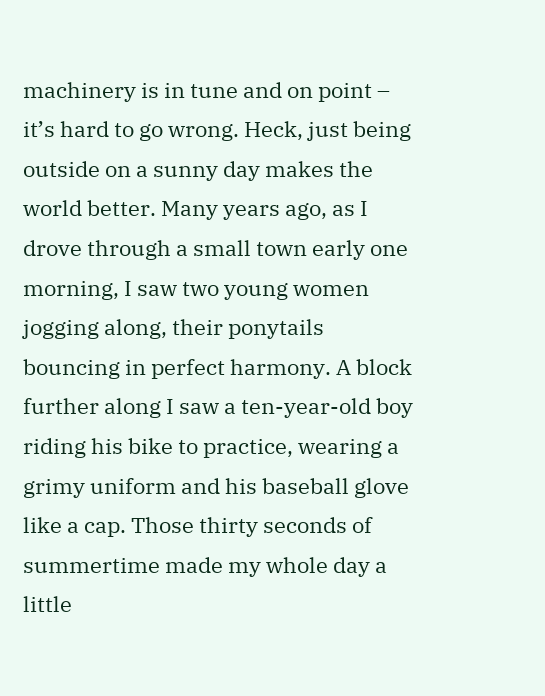machinery is in tune and on point – it’s hard to go wrong. Heck, just being outside on a sunny day makes the world better. Many years ago, as I drove through a small town early one morning, I saw two young women jogging along, their ponytails bouncing in perfect harmony. A block further along I saw a ten-year-old boy riding his bike to practice, wearing a grimy uniform and his baseball glove like a cap. Those thirty seconds of summertime made my whole day a little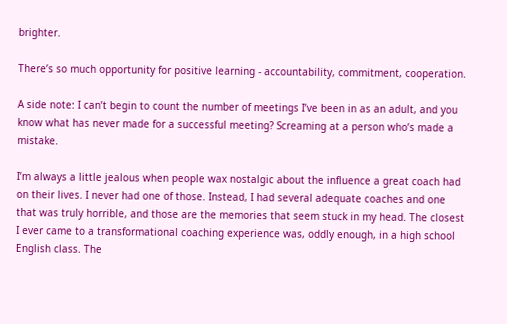brighter.

There’s so much opportunity for positive learning - accountability, commitment, cooperation.

A side note: I can’t begin to count the number of meetings I’ve been in as an adult, and you know what has never made for a successful meeting? Screaming at a person who’s made a mistake.

I’m always a little jealous when people wax nostalgic about the influence a great coach had on their lives. I never had one of those. Instead, I had several adequate coaches and one that was truly horrible, and those are the memories that seem stuck in my head. The closest I ever came to a transformational coaching experience was, oddly enough, in a high school English class. The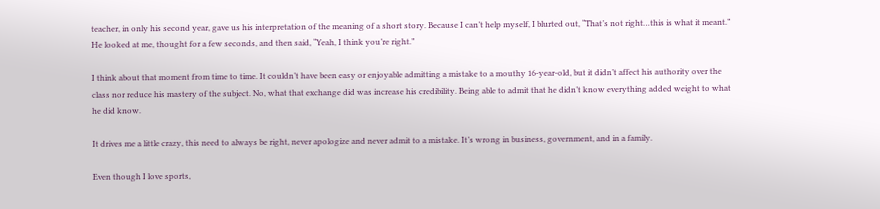teacher, in only his second year, gave us his interpretation of the meaning of a short story. Because I can’t help myself, I blurted out, “That’s not right…this is what it meant.” He looked at me, thought for a few seconds, and then said, “Yeah, I think you’re right.”

I think about that moment from time to time. It couldn’t have been easy or enjoyable admitting a mistake to a mouthy 16-year-old, but it didn’t affect his authority over the class nor reduce his mastery of the subject. No, what that exchange did was increase his credibility. Being able to admit that he didn’t know everything added weight to what he did know.

It drives me a little crazy, this need to always be right, never apologize and never admit to a mistake. It’s wrong in business, government, and in a family.

Even though I love sports,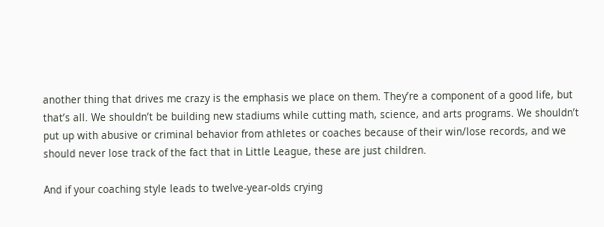another thing that drives me crazy is the emphasis we place on them. They’re a component of a good life, but that’s all. We shouldn’t be building new stadiums while cutting math, science, and arts programs. We shouldn’t put up with abusive or criminal behavior from athletes or coaches because of their win/lose records, and we should never lose track of the fact that in Little League, these are just children.

And if your coaching style leads to twelve-year-olds crying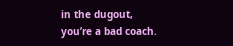in the dugout, you’re a bad coach.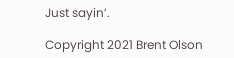Just sayin’.

Copyright 2021 Brent Olson